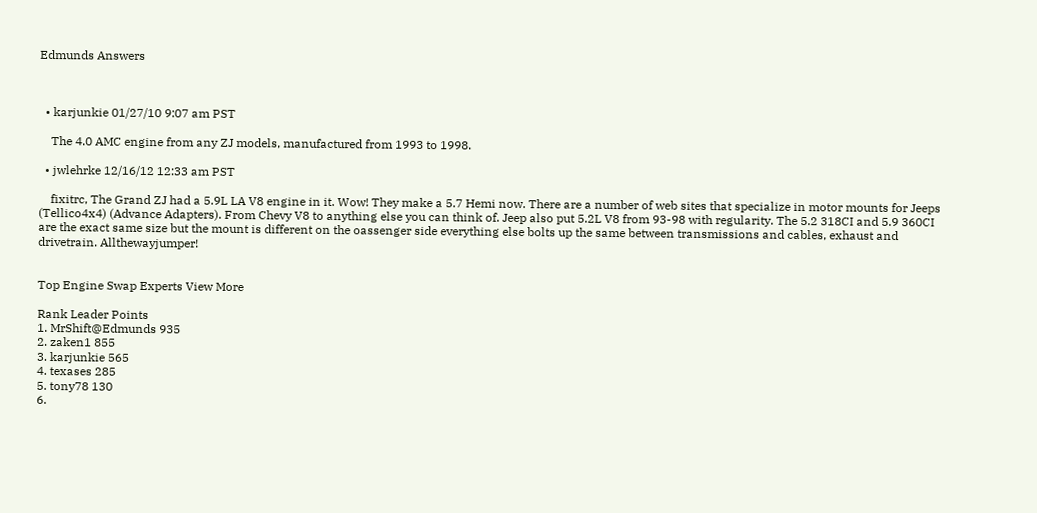Edmunds Answers



  • karjunkie 01/27/10 9:07 am PST

    The 4.0 AMC engine from any ZJ models, manufactured from 1993 to 1998.

  • jwlehrke 12/16/12 12:33 am PST

    fixitrc, The Grand ZJ had a 5.9L LA V8 engine in it. Wow! They make a 5.7 Hemi now. There are a number of web sites that specialize in motor mounts for Jeeps (Tellico4x4) (Advance Adapters). From Chevy V8 to anything else you can think of. Jeep also put 5.2L V8 from 93-98 with regularity. The 5.2 318CI and 5.9 360CI are the exact same size but the mount is different on the oassenger side everything else bolts up the same between transmissions and cables, exhaust and drivetrain. Allthewayjumper!


Top Engine Swap Experts View More

Rank Leader Points
1. MrShift@Edmunds 935
2. zaken1 855
3. karjunkie 565
4. texases 285
5. tony78 130
6.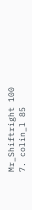Mr_Shiftright 100
7. colin_l 85